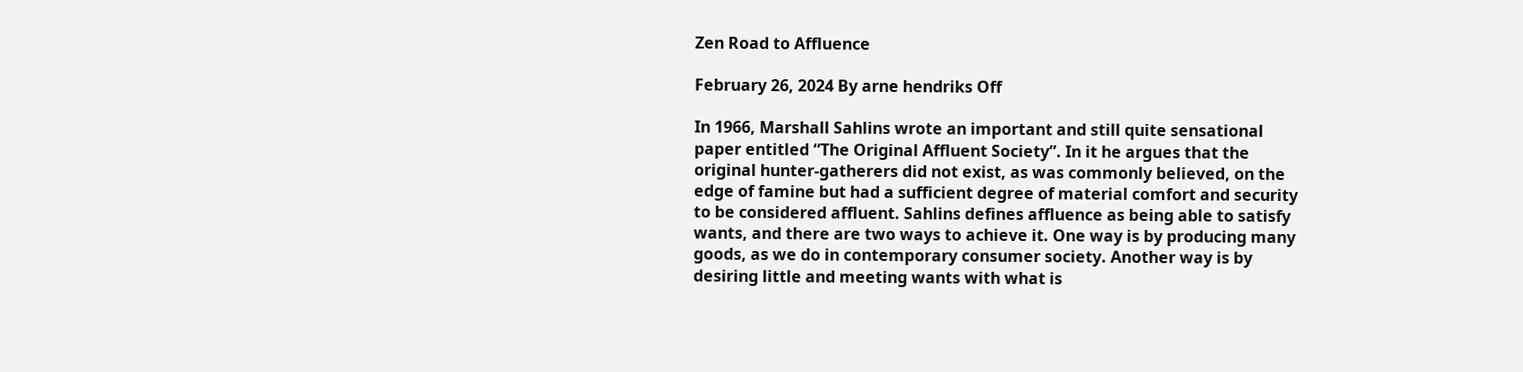Zen Road to Affluence

February 26, 2024 By arne hendriks Off

In 1966, Marshall Sahlins wrote an important and still quite sensational paper entitled “The Original Affluent Society”. In it he argues that the original hunter-gatherers did not exist, as was commonly believed, on the edge of famine but had a sufficient degree of material comfort and security to be considered affluent. Sahlins defines affluence as being able to satisfy wants, and there are two ways to achieve it. One way is by producing many goods, as we do in contemporary consumer society. Another way is by desiring little and meeting wants with what is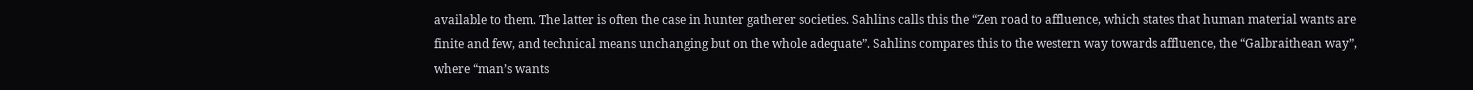available to them. The latter is often the case in hunter gatherer societies. Sahlins calls this the “Zen road to affluence, which states that human material wants are finite and few, and technical means unchanging but on the whole adequate”. Sahlins compares this to the western way towards affluence, the “Galbraithean way”, where “man’s wants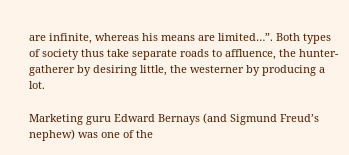are infinite, whereas his means are limited…”. Both types of society thus take separate roads to affluence, the hunter-gatherer by desiring little, the westerner by producing a lot.

Marketing guru Edward Bernays (and Sigmund Freud’s nephew) was one of the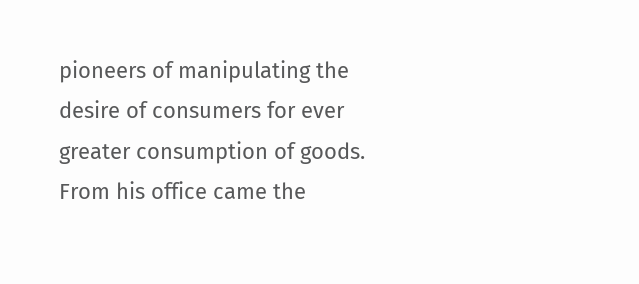pioneers of manipulating the desire of consumers for ever greater consumption of goods. From his office came the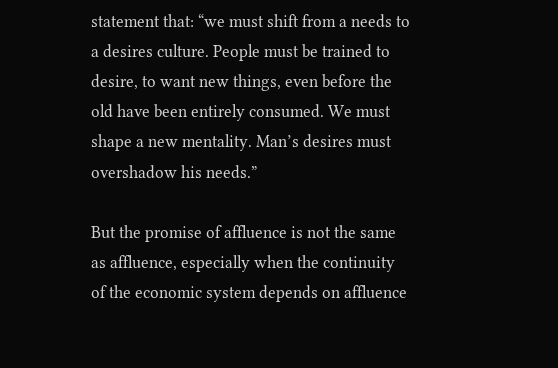statement that: “we must shift from a needs to a desires culture. People must be trained to desire, to want new things, even before the old have been entirely consumed. We must shape a new mentality. Man’s desires must overshadow his needs.”

But the promise of affluence is not the same as affluence, especially when the continuity of the economic system depends on affluence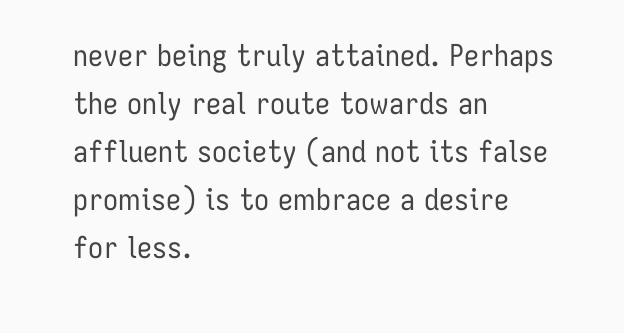never being truly attained. Perhaps the only real route towards an affluent society (and not its false promise) is to embrace a desire for less.